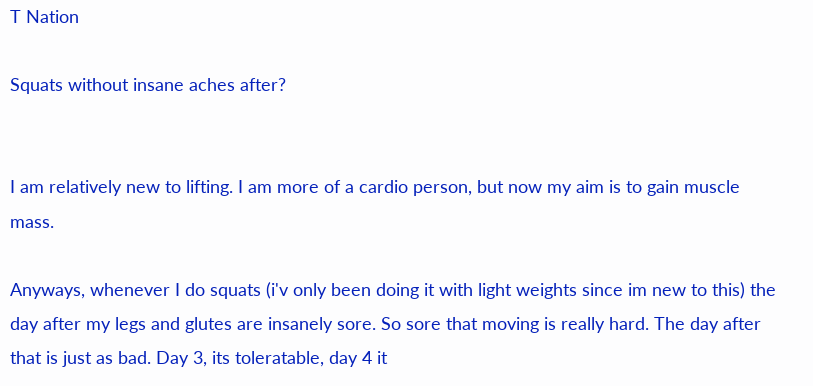T Nation

Squats without insane aches after?


I am relatively new to lifting. I am more of a cardio person, but now my aim is to gain muscle mass.

Anyways, whenever I do squats (i'v only been doing it with light weights since im new to this) the day after my legs and glutes are insanely sore. So sore that moving is really hard. The day after that is just as bad. Day 3, its toleratable, day 4 it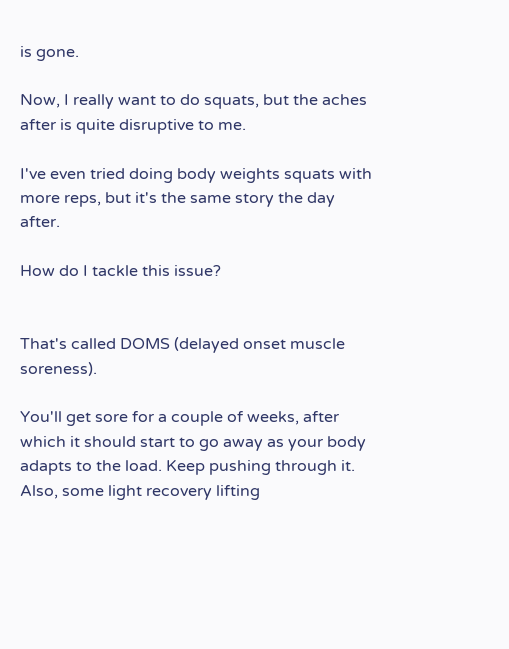is gone.

Now, I really want to do squats, but the aches after is quite disruptive to me.

I've even tried doing body weights squats with more reps, but it's the same story the day after.

How do I tackle this issue?


That's called DOMS (delayed onset muscle soreness).

You'll get sore for a couple of weeks, after which it should start to go away as your body adapts to the load. Keep pushing through it. Also, some light recovery lifting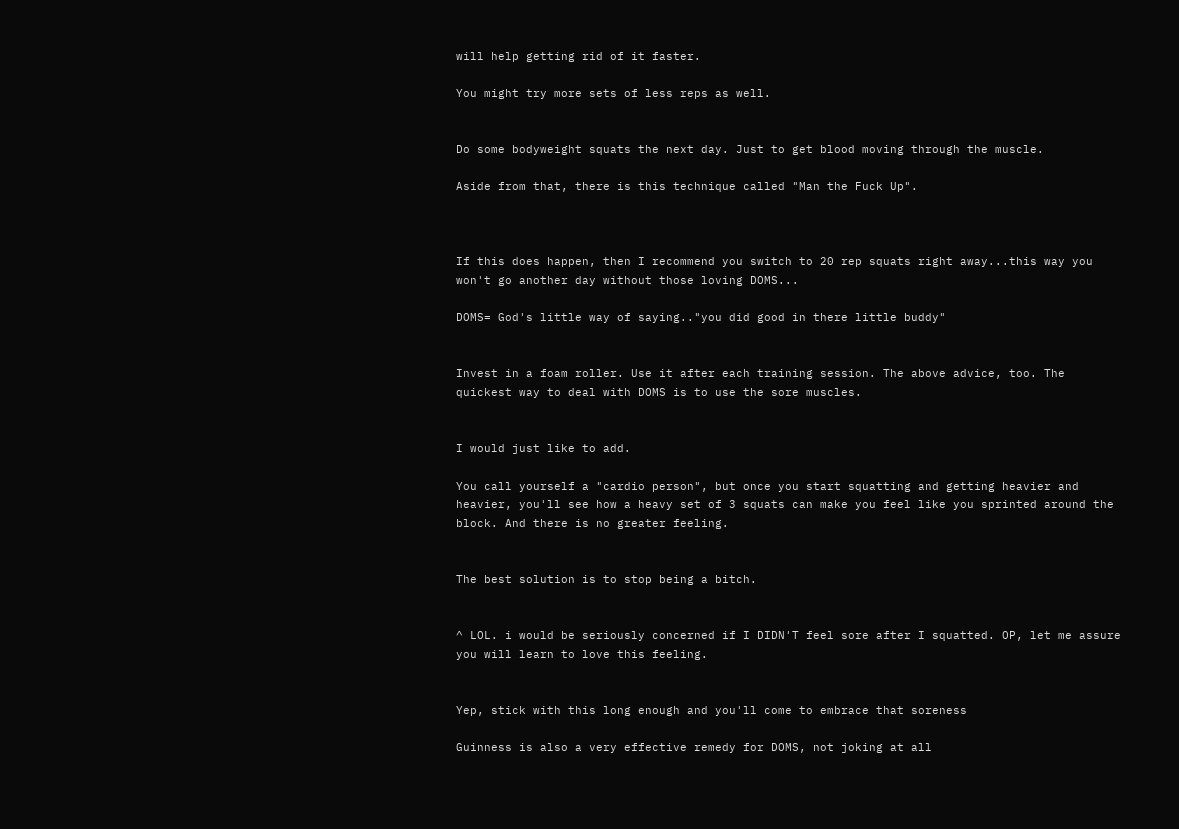will help getting rid of it faster.

You might try more sets of less reps as well.


Do some bodyweight squats the next day. Just to get blood moving through the muscle.

Aside from that, there is this technique called "Man the Fuck Up".



If this does happen, then I recommend you switch to 20 rep squats right away...this way you won't go another day without those loving DOMS...

DOMS= God's little way of saying.."you did good in there little buddy"


Invest in a foam roller. Use it after each training session. The above advice, too. The quickest way to deal with DOMS is to use the sore muscles.


I would just like to add.

You call yourself a "cardio person", but once you start squatting and getting heavier and heavier, you'll see how a heavy set of 3 squats can make you feel like you sprinted around the block. And there is no greater feeling.


The best solution is to stop being a bitch.


^ LOL. i would be seriously concerned if I DIDN'T feel sore after I squatted. OP, let me assure you will learn to love this feeling.


Yep, stick with this long enough and you'll come to embrace that soreness

Guinness is also a very effective remedy for DOMS, not joking at all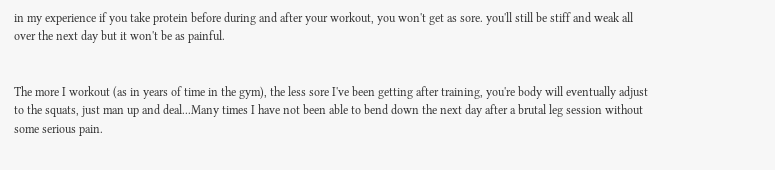in my experience if you take protein before during and after your workout, you won't get as sore. you'll still be stiff and weak all over the next day but it won't be as painful.


The more I workout (as in years of time in the gym), the less sore I've been getting after training, you're body will eventually adjust to the squats, just man up and deal...Many times I have not been able to bend down the next day after a brutal leg session without some serious pain.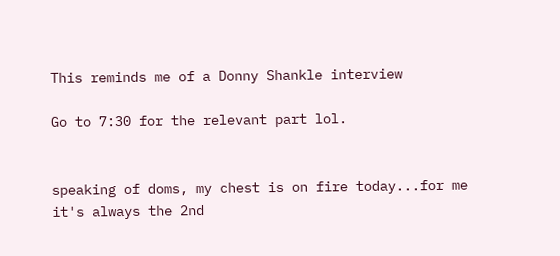This reminds me of a Donny Shankle interview

Go to 7:30 for the relevant part lol.


speaking of doms, my chest is on fire today...for me it's always the 2nd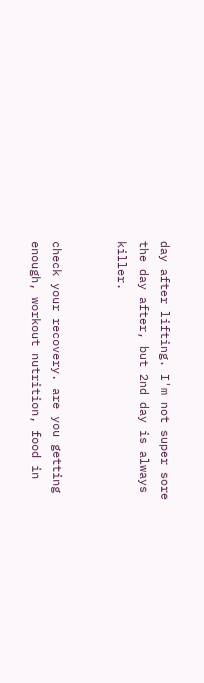day after lifting. I'm not super sore the day after, but 2nd day is always killer.


check your recovery. are you getting enough, workout nutrition, food in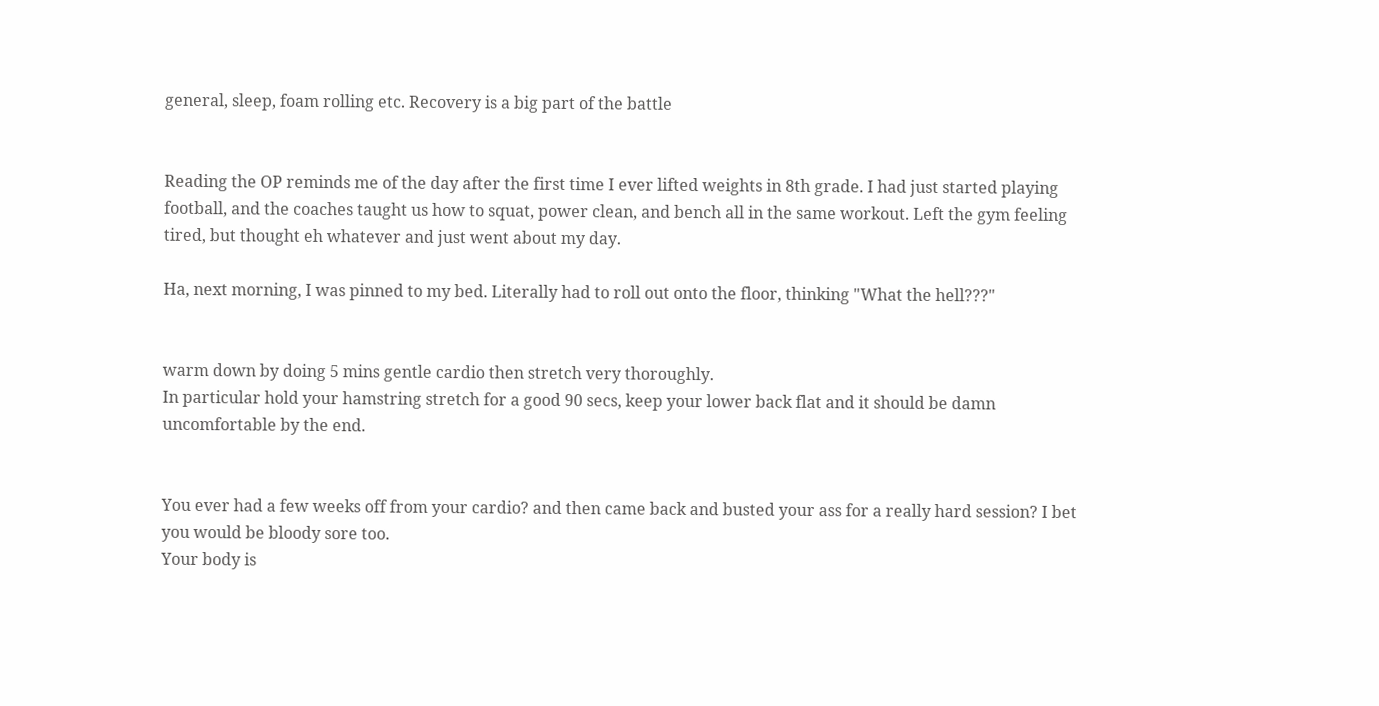general, sleep, foam rolling etc. Recovery is a big part of the battle


Reading the OP reminds me of the day after the first time I ever lifted weights in 8th grade. I had just started playing football, and the coaches taught us how to squat, power clean, and bench all in the same workout. Left the gym feeling tired, but thought eh whatever and just went about my day.

Ha, next morning, I was pinned to my bed. Literally had to roll out onto the floor, thinking "What the hell???"


warm down by doing 5 mins gentle cardio then stretch very thoroughly.
In particular hold your hamstring stretch for a good 90 secs, keep your lower back flat and it should be damn uncomfortable by the end.


You ever had a few weeks off from your cardio? and then came back and busted your ass for a really hard session? I bet you would be bloody sore too.
Your body is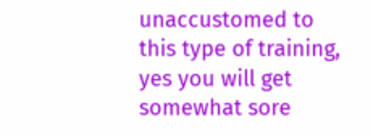unaccustomed to this type of training, yes you will get somewhat sore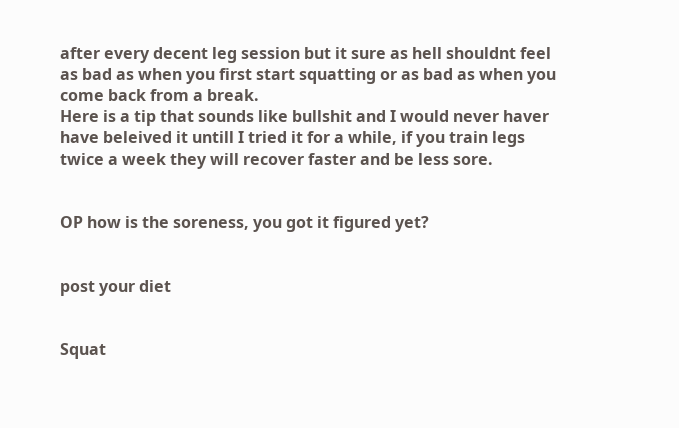after every decent leg session but it sure as hell shouldnt feel as bad as when you first start squatting or as bad as when you come back from a break.
Here is a tip that sounds like bullshit and I would never haver have beleived it untill I tried it for a while, if you train legs twice a week they will recover faster and be less sore.


OP how is the soreness, you got it figured yet?


post your diet


Squat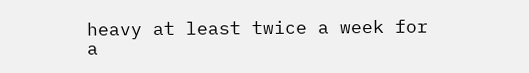heavy at least twice a week for a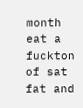month
eat a fuckton of sat fat and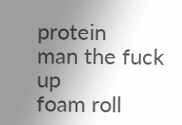protein
man the fuck up
foam roll